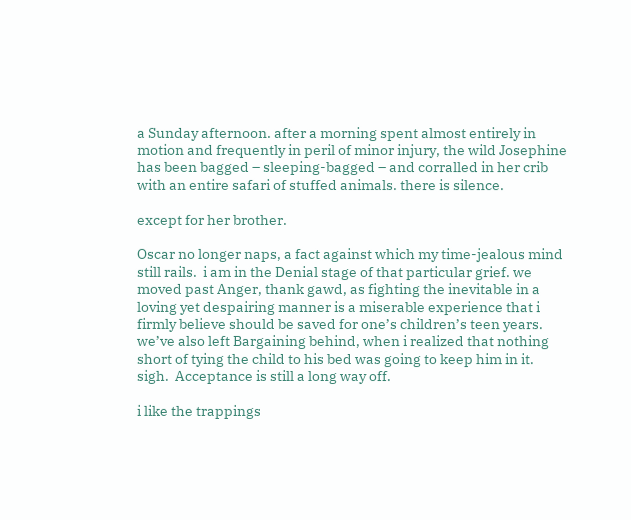a Sunday afternoon. after a morning spent almost entirely in motion and frequently in peril of minor injury, the wild Josephine has been bagged – sleeping-bagged – and corralled in her crib with an entire safari of stuffed animals. there is silence.

except for her brother.

Oscar no longer naps, a fact against which my time-jealous mind still rails.  i am in the Denial stage of that particular grief. we moved past Anger, thank gawd, as fighting the inevitable in a loving yet despairing manner is a miserable experience that i firmly believe should be saved for one’s children’s teen years. we’ve also left Bargaining behind, when i realized that nothing short of tying the child to his bed was going to keep him in it. sigh.  Acceptance is still a long way off.

i like the trappings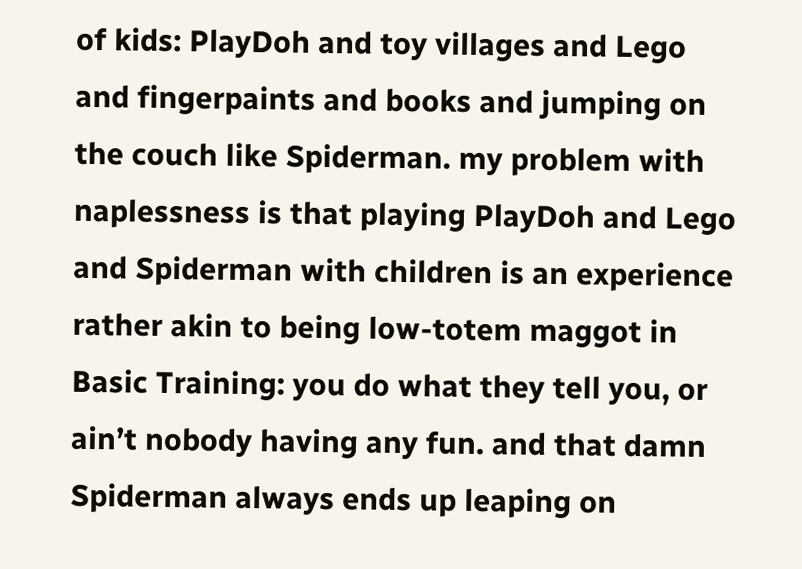of kids: PlayDoh and toy villages and Lego and fingerpaints and books and jumping on the couch like Spiderman. my problem with naplessness is that playing PlayDoh and Lego and Spiderman with children is an experience rather akin to being low-totem maggot in Basic Training: you do what they tell you, or ain’t nobody having any fun. and that damn Spiderman always ends up leaping on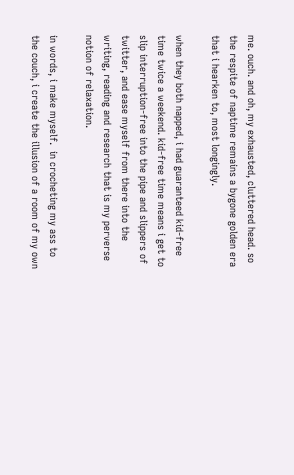me. ouch. and oh, my exhausted, cluttered head. so the respite of naptime remains a bygone golden era that i hearken to, most longingly.

when they both napped, i had guaranteed kid-free time twice a weekend. kid-free time means i get to slip interruption-free into the pipe and slippers of twitter, and ease myself from there into the writing, reading and research that is my perverse notion of relaxation.

in words, i make myself.  in crocheting my ass to the couch, i create the illusion of a room of my own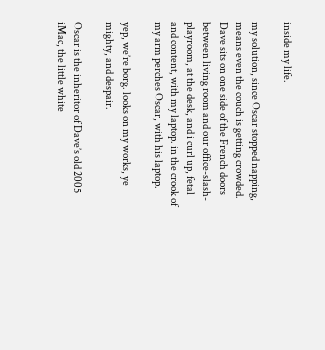inside my life.

my solution, since Oscar stopped napping, means even the couch is getting crowded. Dave sits on one side of the French doors between living room and our office-slash-playroom, at the desk, and i curl up, fetal and content, with my laptop. in the crook of my arm perches Oscar, with his laptop.

yep, we’re borg. looks on my works, ye mighty, and despair.

Oscar is the inheritor of Dave’s old 2005 iMac, the little white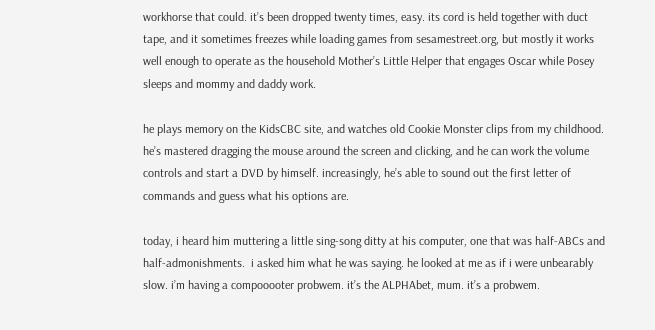workhorse that could. it’s been dropped twenty times, easy. its cord is held together with duct tape, and it sometimes freezes while loading games from sesamestreet.org, but mostly it works well enough to operate as the household Mother’s Little Helper that engages Oscar while Posey sleeps and mommy and daddy work.

he plays memory on the KidsCBC site, and watches old Cookie Monster clips from my childhood. he’s mastered dragging the mouse around the screen and clicking, and he can work the volume controls and start a DVD by himself. increasingly, he’s able to sound out the first letter of commands and guess what his options are.

today, i heard him muttering a little sing-song ditty at his computer, one that was half-ABCs and half-admonishments.  i asked him what he was saying. he looked at me as if i were unbearably slow. i’m having a compooooter probwem. it’s the ALPHAbet, mum. it’s a probwem.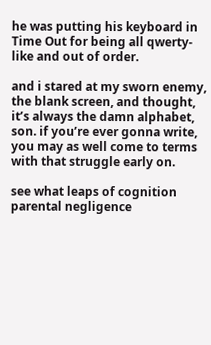he was putting his keyboard in Time Out for being all qwerty-like and out of order.

and i stared at my sworn enemy, the blank screen, and thought, it’s always the damn alphabet, son. if you’re ever gonna write, you may as well come to terms with that struggle early on.

see what leaps of cognition parental negligence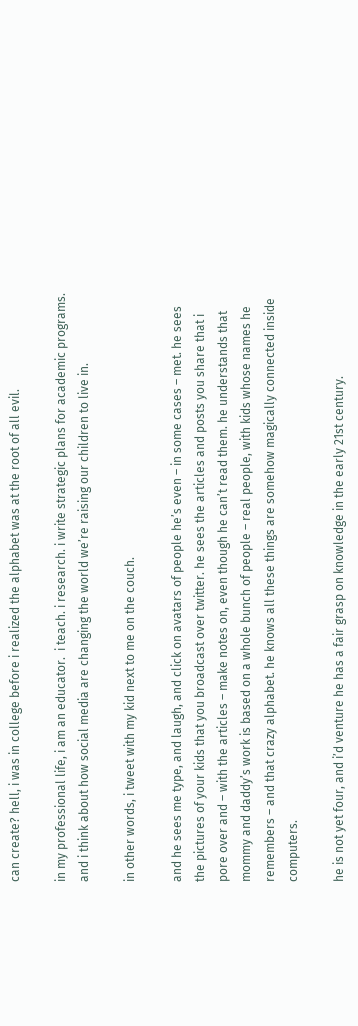can create? hell, i was in college before i realized the alphabet was at the root of all evil.

in my professional life, i am an educator.  i teach. i research. i write strategic plans for academic programs. and i think about how social media are changing the world we’re raising our children to live in.

in other words, i tweet with my kid next to me on the couch.

and he sees me type, and laugh, and click on avatars of people he’s even – in some cases – met. he sees the pictures of your kids that you broadcast over twitter. he sees the articles and posts you share that i pore over and – with the articles – make notes on, even though he can’t read them. he understands that mommy and daddy’s work is based on a whole bunch of people – real people, with kids whose names he remembers – and that crazy alphabet. he knows all these things are somehow magically connected inside computers.

he is not yet four, and i’d venture he has a fair grasp on knowledge in the early 21st century.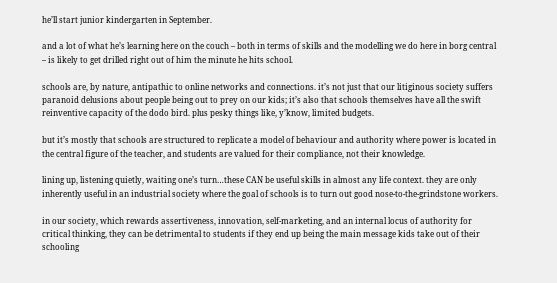he’ll start junior kindergarten in September.

and a lot of what he’s learning here on the couch – both in terms of skills and the modelling we do here in borg central – is likely to get drilled right out of him the minute he hits school.

schools are, by nature, antipathic to online networks and connections. it’s not just that our litiginous society suffers paranoid delusions about people being out to prey on our kids; it’s also that schools themselves have all the swift reinventive capacity of the dodo bird. plus pesky things like, y’know, limited budgets.

but it’s mostly that schools are structured to replicate a model of behaviour and authority where power is located in the central figure of the teacher, and students are valued for their compliance, not their knowledge.

lining up, listening quietly, waiting one’s turn…these CAN be useful skills in almost any life context. they are only inherently useful in an industrial society where the goal of schools is to turn out good nose-to-the-grindstone workers.

in our society, which rewards assertiveness, innovation, self-marketing, and an internal locus of authority for critical thinking, they can be detrimental to students if they end up being the main message kids take out of their schooling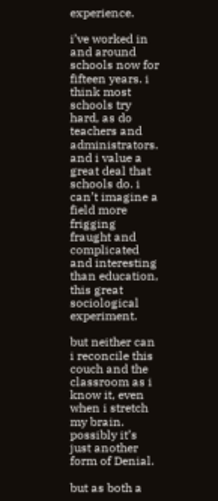experience.

i’ve worked in and around schools now for fifteen years. i think most schools try hard, as do teachers and administrators.  and i value a great deal that schools do. i can’t imagine a field more frigging fraught and complicated and interesting than education, this great sociological experiment.

but neither can i reconcile this couch and the classroom as i know it, even when i stretch my brain. possibly it’s just another form of Denial.

but as both a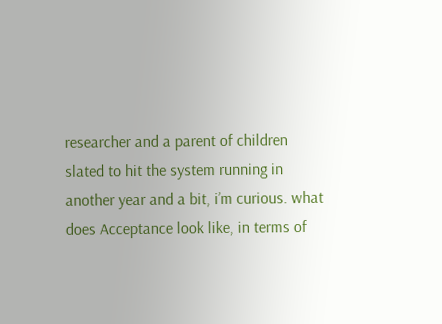researcher and a parent of children slated to hit the system running in another year and a bit, i’m curious. what does Acceptance look like, in terms of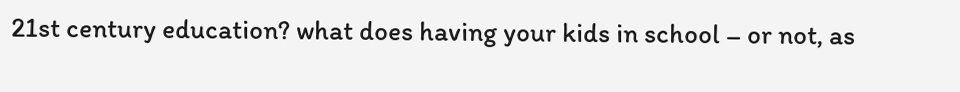21st century education? what does having your kids in school – or not, as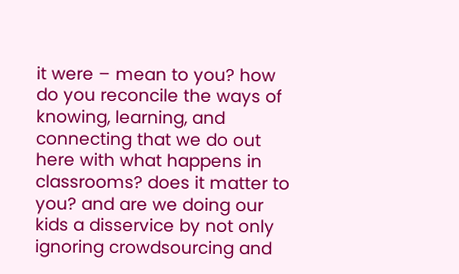it were – mean to you? how do you reconcile the ways of knowing, learning, and connecting that we do out here with what happens in classrooms? does it matter to you? and are we doing our kids a disservice by not only ignoring crowdsourcing and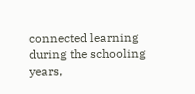connected learning during the schooling years,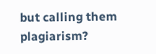but calling them plagiarism?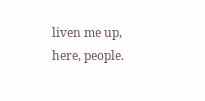liven me up, here, people.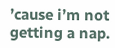’cause i’m not getting a nap.